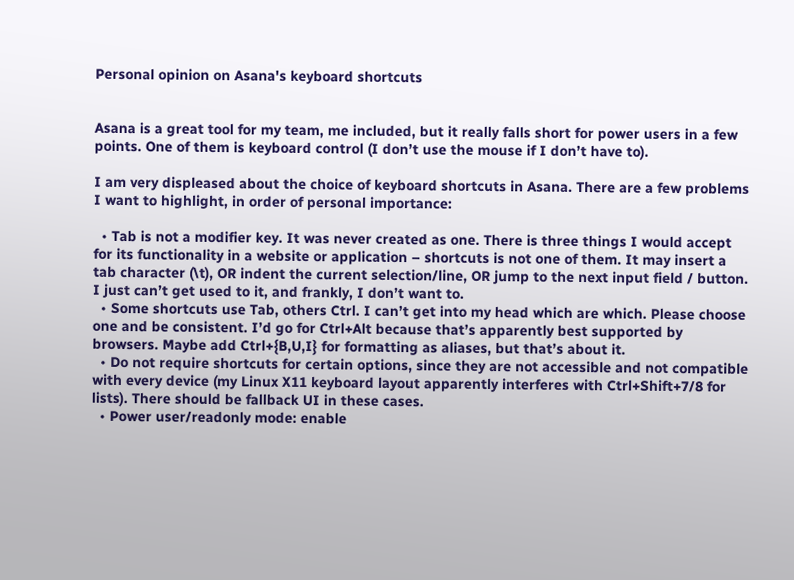Personal opinion on Asana's keyboard shortcuts


Asana is a great tool for my team, me included, but it really falls short for power users in a few points. One of them is keyboard control (I don’t use the mouse if I don’t have to).

I am very displeased about the choice of keyboard shortcuts in Asana. There are a few problems I want to highlight, in order of personal importance:

  • Tab is not a modifier key. It was never created as one. There is three things I would accept for its functionality in a website or application – shortcuts is not one of them. It may insert a tab character (\t), OR indent the current selection/line, OR jump to the next input field / button. I just can’t get used to it, and frankly, I don’t want to.
  • Some shortcuts use Tab, others Ctrl. I can’t get into my head which are which. Please choose one and be consistent. I’d go for Ctrl+Alt because that’s apparently best supported by browsers. Maybe add Ctrl+{B,U,I} for formatting as aliases, but that’s about it.
  • Do not require shortcuts for certain options, since they are not accessible and not compatible with every device (my Linux X11 keyboard layout apparently interferes with Ctrl+Shift+7/8 for lists). There should be fallback UI in these cases.
  • Power user/readonly mode: enable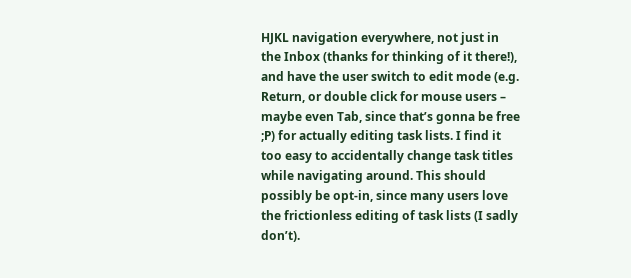HJKL navigation everywhere, not just in the Inbox (thanks for thinking of it there!), and have the user switch to edit mode (e.g. Return, or double click for mouse users – maybe even Tab, since that’s gonna be free ;P) for actually editing task lists. I find it too easy to accidentally change task titles while navigating around. This should possibly be opt-in, since many users love the frictionless editing of task lists (I sadly don’t).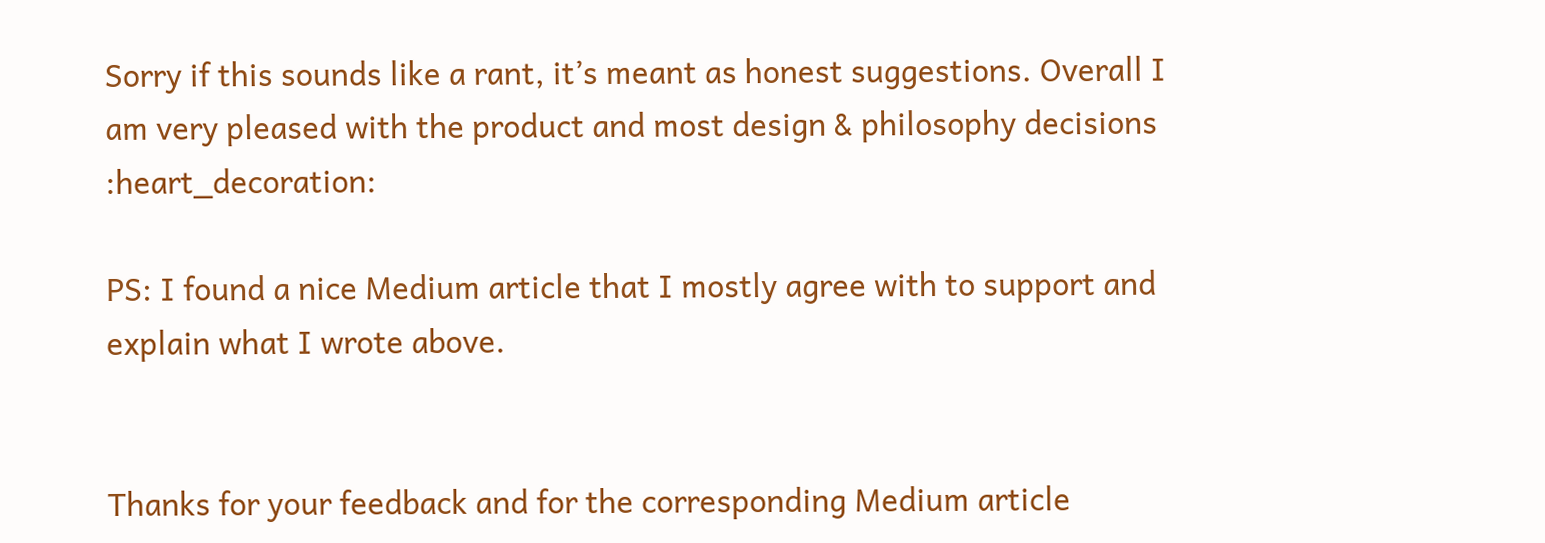Sorry if this sounds like a rant, it’s meant as honest suggestions. Overall I am very pleased with the product and most design & philosophy decisions :heart_decoration:

PS: I found a nice Medium article that I mostly agree with to support and explain what I wrote above.


Thanks for your feedback and for the corresponding Medium article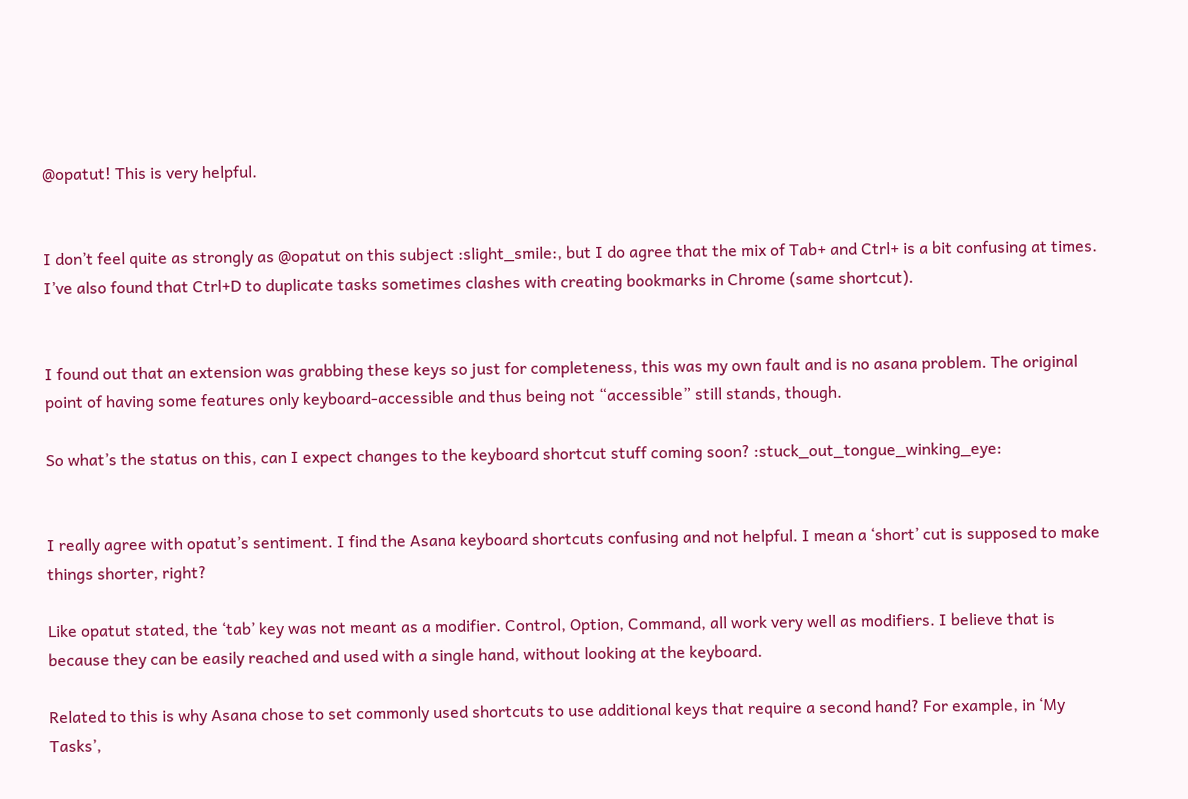@opatut! This is very helpful.


I don’t feel quite as strongly as @opatut on this subject :slight_smile:, but I do agree that the mix of Tab+ and Ctrl+ is a bit confusing at times. I’ve also found that Ctrl+D to duplicate tasks sometimes clashes with creating bookmarks in Chrome (same shortcut).


I found out that an extension was grabbing these keys so just for completeness, this was my own fault and is no asana problem. The original point of having some features only keyboard-accessible and thus being not “accessible” still stands, though.

So what’s the status on this, can I expect changes to the keyboard shortcut stuff coming soon? :stuck_out_tongue_winking_eye:


I really agree with opatut’s sentiment. I find the Asana keyboard shortcuts confusing and not helpful. I mean a ‘short’ cut is supposed to make things shorter, right?

Like opatut stated, the ‘tab’ key was not meant as a modifier. Control, Option, Command, all work very well as modifiers. I believe that is because they can be easily reached and used with a single hand, without looking at the keyboard.

Related to this is why Asana chose to set commonly used shortcuts to use additional keys that require a second hand? For example, in ‘My Tasks’,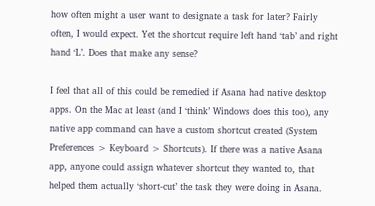how often might a user want to designate a task for later? Fairly often, I would expect. Yet the shortcut require left hand ‘tab’ and right hand ‘L’. Does that make any sense?

I feel that all of this could be remedied if Asana had native desktop apps. On the Mac at least (and I ‘think’ Windows does this too), any native app command can have a custom shortcut created (System Preferences > Keyboard > Shortcuts). If there was a native Asana app, anyone could assign whatever shortcut they wanted to, that helped them actually ‘short-cut’ the task they were doing in Asana.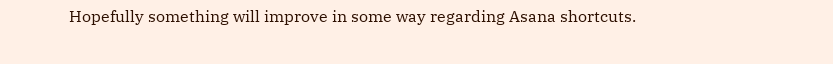Hopefully something will improve in some way regarding Asana shortcuts.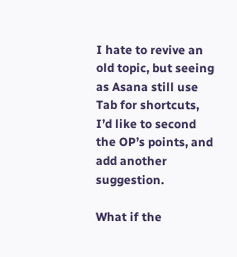I hate to revive an old topic, but seeing as Asana still use Tab for shortcuts, I’d like to second the OP’s points, and add another suggestion.

What if the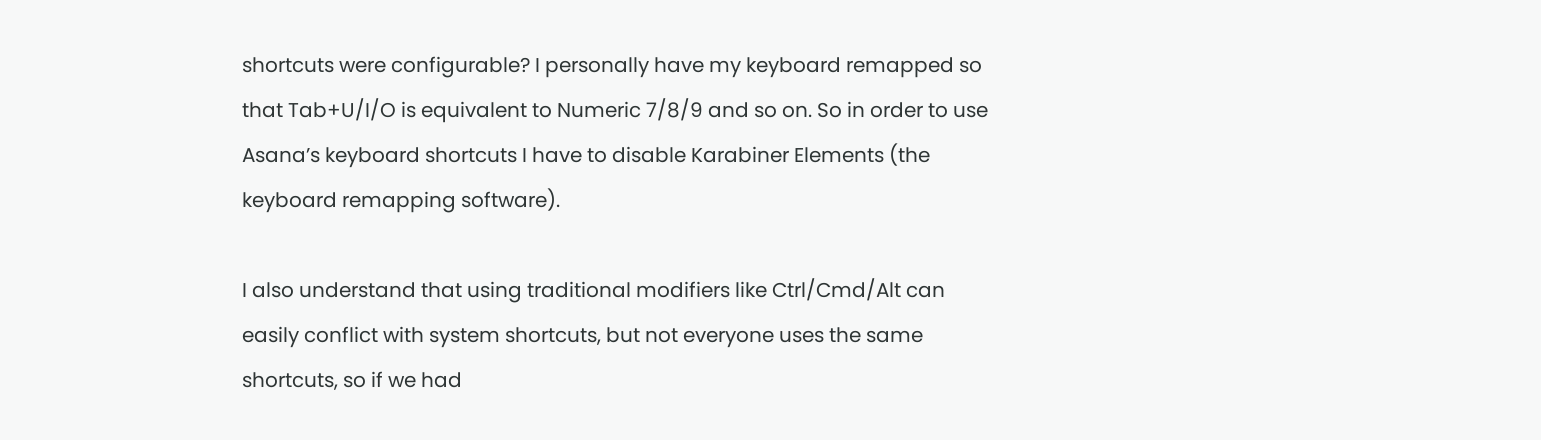shortcuts were configurable? I personally have my keyboard remapped so that Tab+U/I/O is equivalent to Numeric 7/8/9 and so on. So in order to use Asana’s keyboard shortcuts I have to disable Karabiner Elements (the keyboard remapping software).

I also understand that using traditional modifiers like Ctrl/Cmd/Alt can easily conflict with system shortcuts, but not everyone uses the same shortcuts, so if we had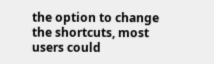the option to change the shortcuts, most users could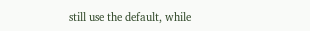still use the default, while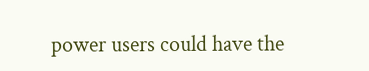power users could have the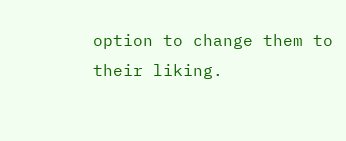option to change them to their liking.